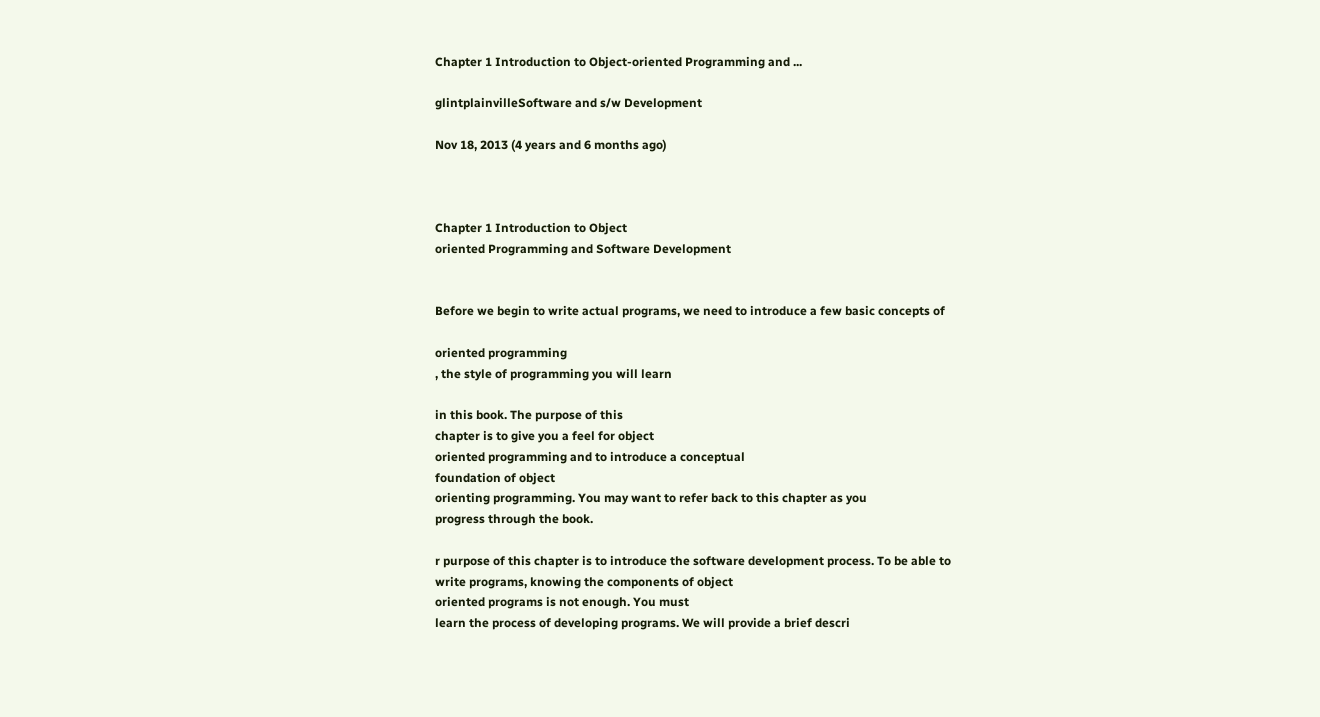Chapter 1 Introduction to Object-oriented Programming and ...

glintplainvilleSoftware and s/w Development

Nov 18, 2013 (4 years and 6 months ago)



Chapter 1 Introduction to Object
oriented Programming and Software Development


Before we begin to write actual programs, we need to introduce a few basic concepts of

oriented programming
, the style of programming you will learn

in this book. The purpose of this
chapter is to give you a feel for object
oriented programming and to introduce a conceptual
foundation of object
orienting programming. You may want to refer back to this chapter as you
progress through the book.

r purpose of this chapter is to introduce the software development process. To be able to
write programs, knowing the components of object
oriented programs is not enough. You must
learn the process of developing programs. We will provide a brief descri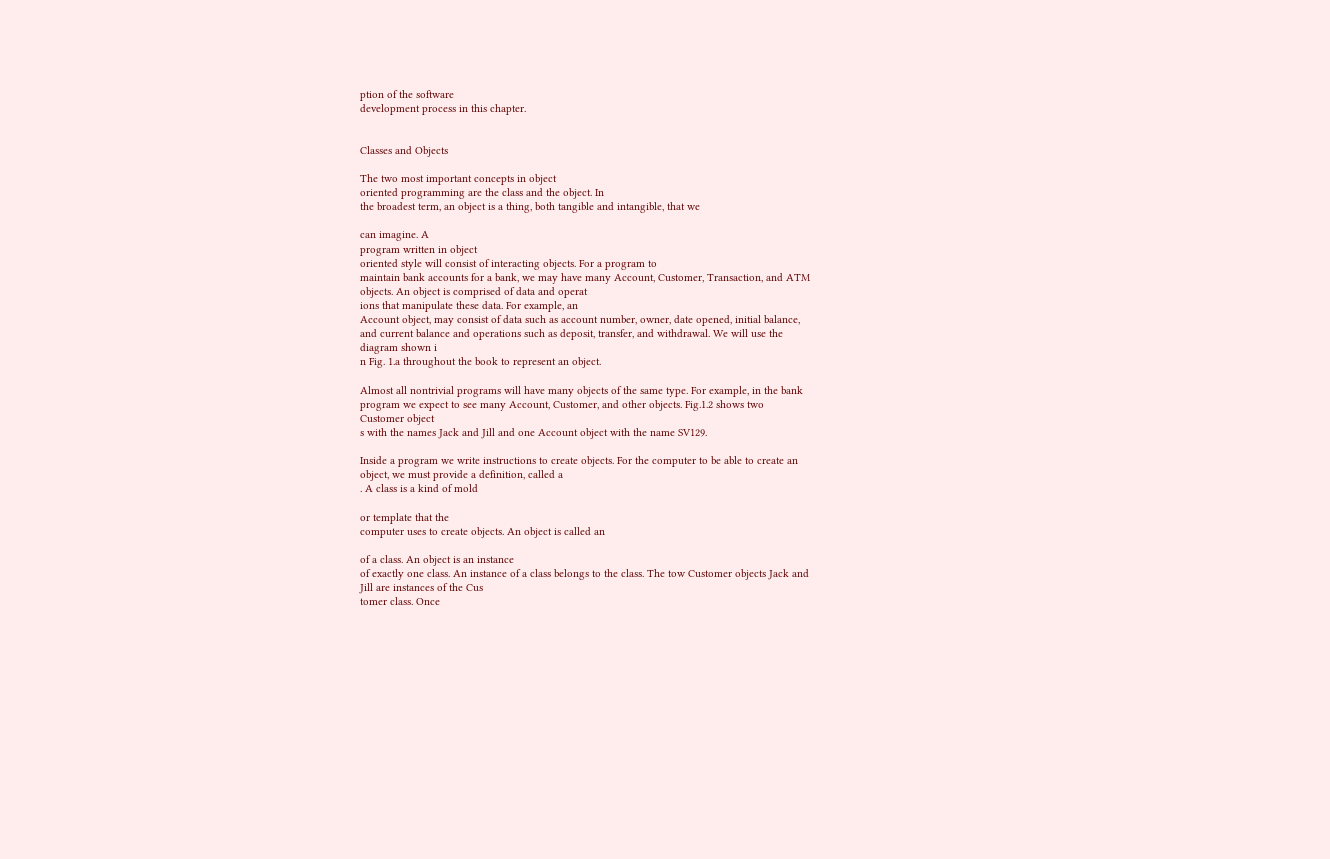ption of the software
development process in this chapter.


Classes and Objects

The two most important concepts in object
oriented programming are the class and the object. In
the broadest term, an object is a thing, both tangible and intangible, that we

can imagine. A
program written in object
oriented style will consist of interacting objects. For a program to
maintain bank accounts for a bank, we may have many Account, Customer, Transaction, and ATM
objects. An object is comprised of data and operat
ions that manipulate these data. For example, an
Account object, may consist of data such as account number, owner, date opened, initial balance,
and current balance and operations such as deposit, transfer, and withdrawal. We will use the
diagram shown i
n Fig. 1.a throughout the book to represent an object.

Almost all nontrivial programs will have many objects of the same type. For example, in the bank
program we expect to see many Account, Customer, and other objects. Fig.1.2 shows two
Customer object
s with the names Jack and Jill and one Account object with the name SV129.

Inside a program we write instructions to create objects. For the computer to be able to create an
object, we must provide a definition, called a
. A class is a kind of mold

or template that the
computer uses to create objects. An object is called an

of a class. An object is an instance
of exactly one class. An instance of a class belongs to the class. The tow Customer objects Jack and
Jill are instances of the Cus
tomer class. Once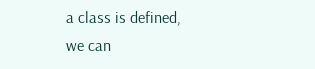a class is defined, we can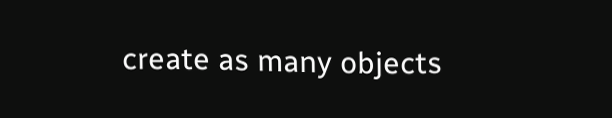create as many objects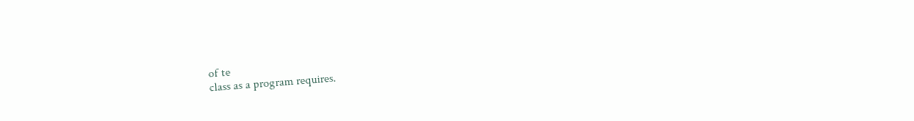of te
class as a program requires.